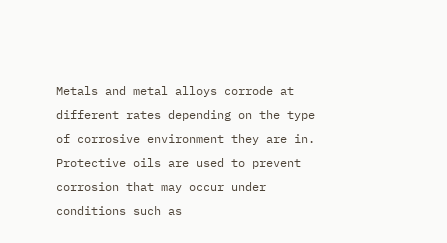Metals and metal alloys corrode at different rates depending on the type of corrosive environment they are in. Protective oils are used to prevent corrosion that may occur under conditions such as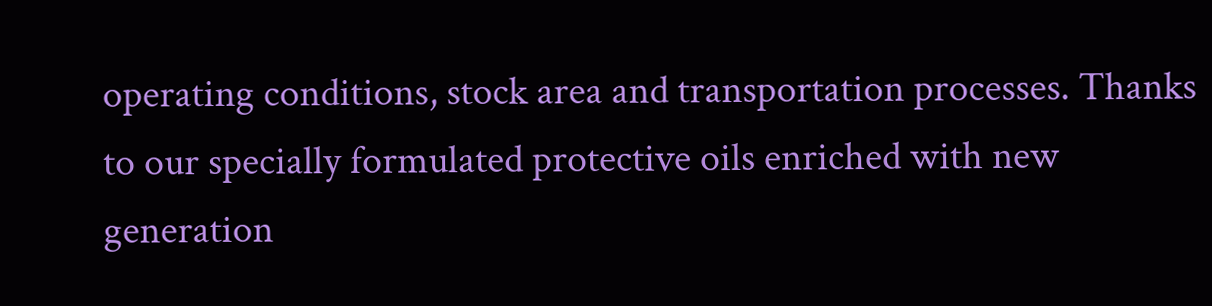operating conditions, stock area and transportation processes. Thanks to our specially formulated protective oils enriched with new generation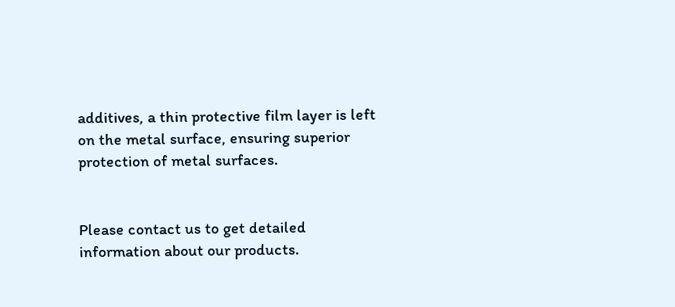additives, a thin protective film layer is left on the metal surface, ensuring superior protection of metal surfaces.


Please contact us to get detailed information about our products.